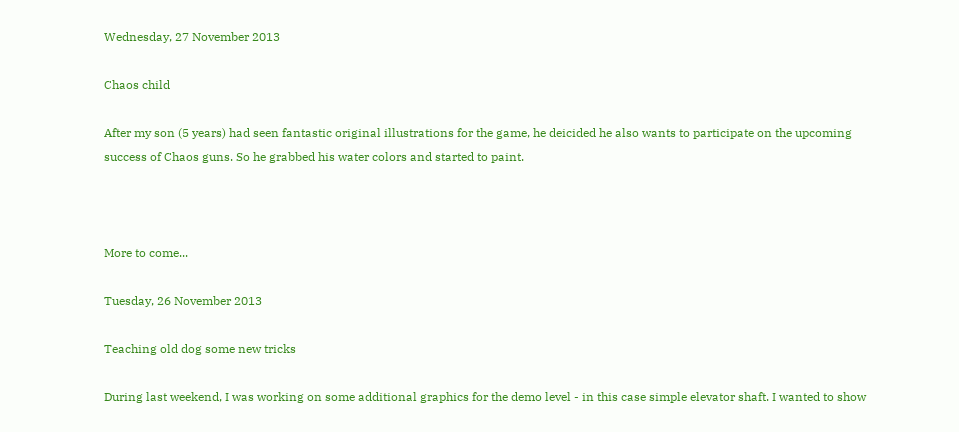Wednesday, 27 November 2013

Chaos child

After my son (5 years) had seen fantastic original illustrations for the game, he deicided he also wants to participate on the upcoming success of Chaos guns. So he grabbed his water colors and started to paint.



More to come...

Tuesday, 26 November 2013

Teaching old dog some new tricks

During last weekend, I was working on some additional graphics for the demo level - in this case simple elevator shaft. I wanted to show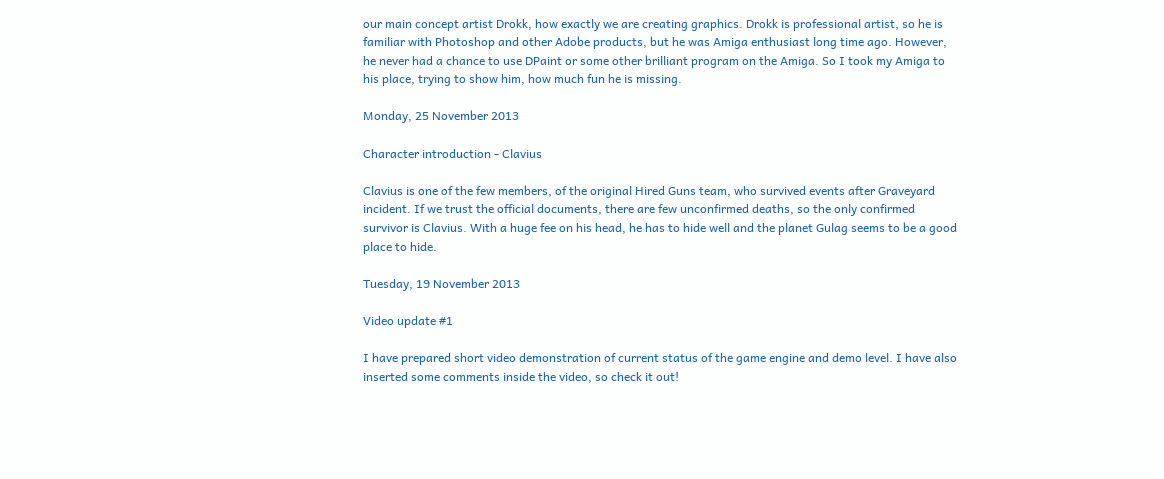our main concept artist Drokk, how exactly we are creating graphics. Drokk is professional artist, so he is familiar with Photoshop and other Adobe products, but he was Amiga enthusiast long time ago. However, he never had a chance to use DPaint or some other brilliant program on the Amiga. So I took my Amiga to his place, trying to show him, how much fun he is missing.

Monday, 25 November 2013

Character introduction - Clavius

Clavius is one of the few members, of the original Hired Guns team, who survived events after Graveyard incident. If we trust the official documents, there are few unconfirmed deaths, so the only confirmed survivor is Clavius. With a huge fee on his head, he has to hide well and the planet Gulag seems to be a good place to hide.

Tuesday, 19 November 2013

Video update #1

I have prepared short video demonstration of current status of the game engine and demo level. I have also inserted some comments inside the video, so check it out!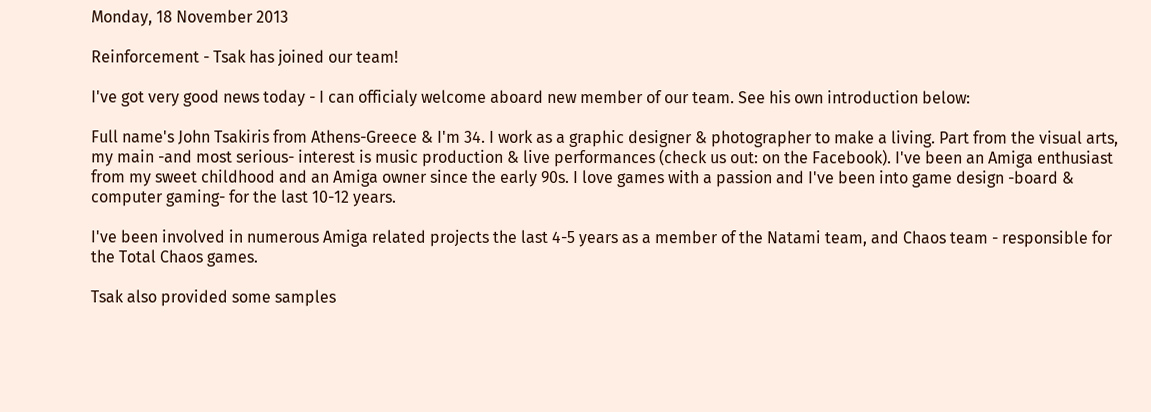Monday, 18 November 2013

Reinforcement - Tsak has joined our team!

I've got very good news today - I can officialy welcome aboard new member of our team. See his own introduction below:

Full name's John Tsakiris from Athens-Greece & I'm 34. I work as a graphic designer & photographer to make a living. Part from the visual arts, my main -and most serious- interest is music production & live performances (check us out: on the Facebook). I've been an Amiga enthusiast from my sweet childhood and an Amiga owner since the early 90s. I love games with a passion and I've been into game design -board & computer gaming- for the last 10-12 years.

I've been involved in numerous Amiga related projects the last 4-5 years as a member of the Natami team, and Chaos team - responsible for the Total Chaos games.

Tsak also provided some samples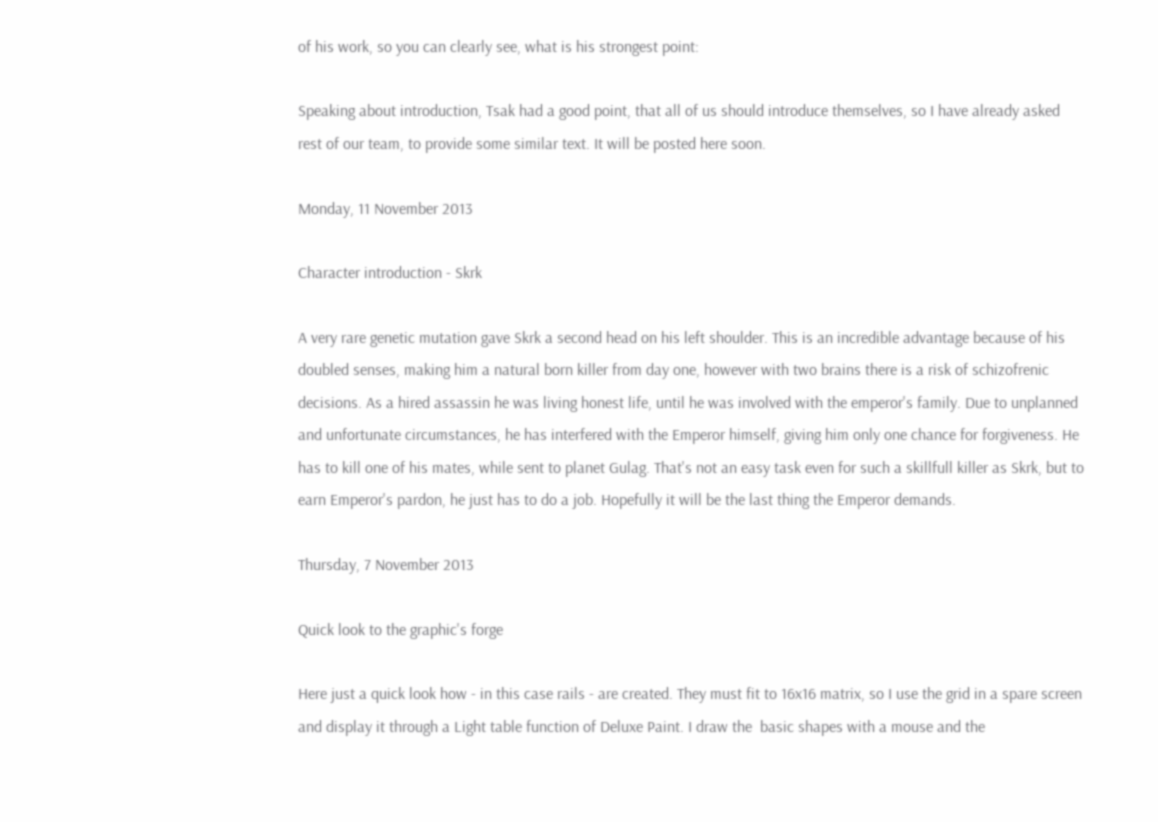of his work, so you can clearly see, what is his strongest point:

Speaking about introduction, Tsak had a good point, that all of us should introduce themselves, so I have already asked rest of our team, to provide some similar text. It will be posted here soon.

Monday, 11 November 2013

Character introduction - Skrk

A very rare genetic mutation gave Skrk a second head on his left shoulder. This is an incredible advantage because of his doubled senses, making him a natural born killer from day one, however with two brains there is a risk of schizofrenic decisions. As a hired assassin he was living honest life, until he was involved with the emperor's family. Due to unplanned and unfortunate circumstances, he has interfered with the Emperor himself, giving him only one chance for forgiveness. He has to kill one of his mates, while sent to planet Gulag. That's not an easy task even for such a skillfull killer as Skrk, but to earn Emperor's pardon, he just has to do a job. Hopefully it will be the last thing the Emperor demands.

Thursday, 7 November 2013

Quick look to the graphic's forge

Here just a quick look how - in this case rails - are created. They must fit to 16x16 matrix, so I use the grid in a spare screen and display it through a Light table function of Deluxe Paint. I draw the  basic shapes with a mouse and the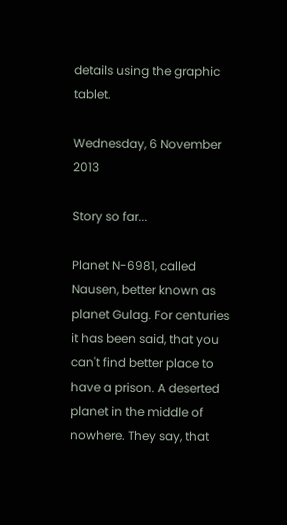details using the graphic tablet.

Wednesday, 6 November 2013

Story so far...

Planet N-6981, called Nausen, better known as planet Gulag. For centuries it has been said, that you can't find better place to have a prison. A deserted planet in the middle of nowhere. They say, that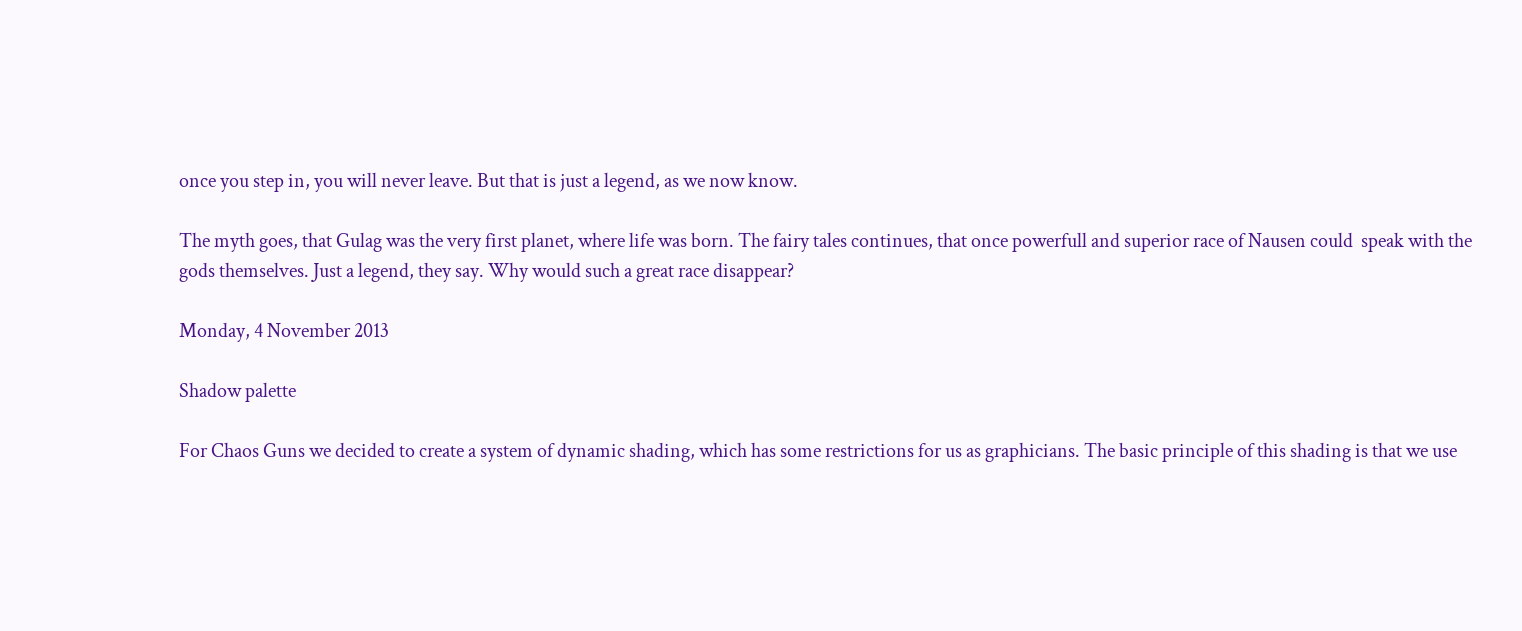once you step in, you will never leave. But that is just a legend, as we now know.

The myth goes, that Gulag was the very first planet, where life was born. The fairy tales continues, that once powerfull and superior race of Nausen could  speak with the gods themselves. Just a legend, they say. Why would such a great race disappear?

Monday, 4 November 2013

Shadow palette

For Chaos Guns we decided to create a system of dynamic shading, which has some restrictions for us as graphicians. The basic principle of this shading is that we use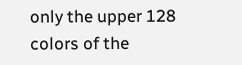only the upper 128 colors of the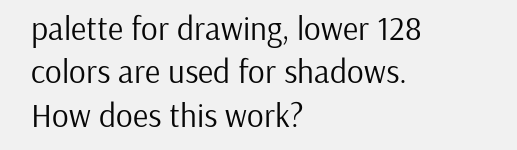palette for drawing, lower 128 colors are used for shadows. How does this work?